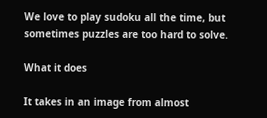We love to play sudoku all the time, but sometimes puzzles are too hard to solve.

What it does

It takes in an image from almost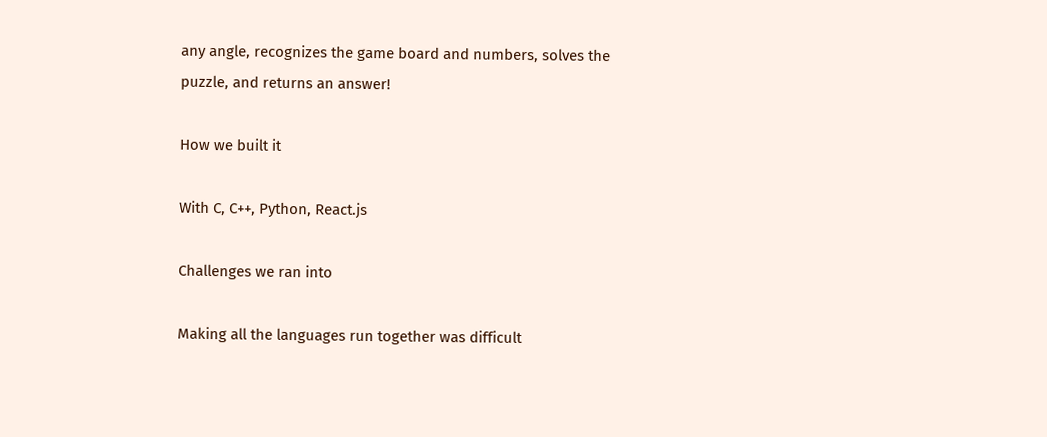any angle, recognizes the game board and numbers, solves the puzzle, and returns an answer!

How we built it

With C, C++, Python, React.js

Challenges we ran into

Making all the languages run together was difficult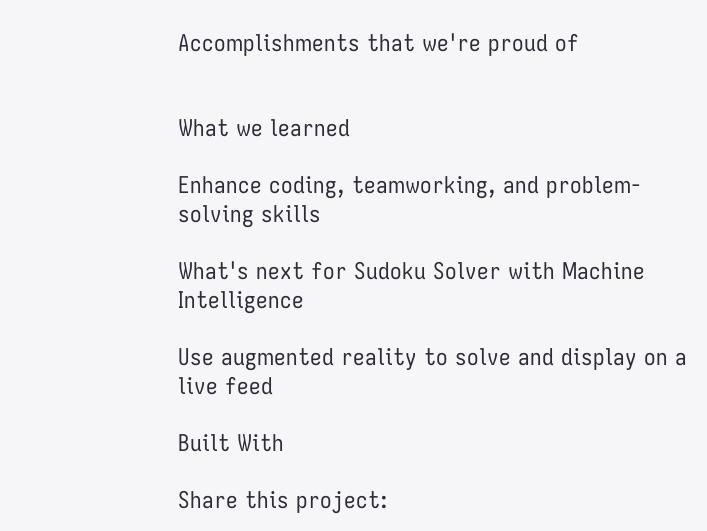Accomplishments that we're proud of


What we learned

Enhance coding, teamworking, and problem-solving skills

What's next for Sudoku Solver with Machine Intelligence

Use augmented reality to solve and display on a live feed

Built With

Share this project: